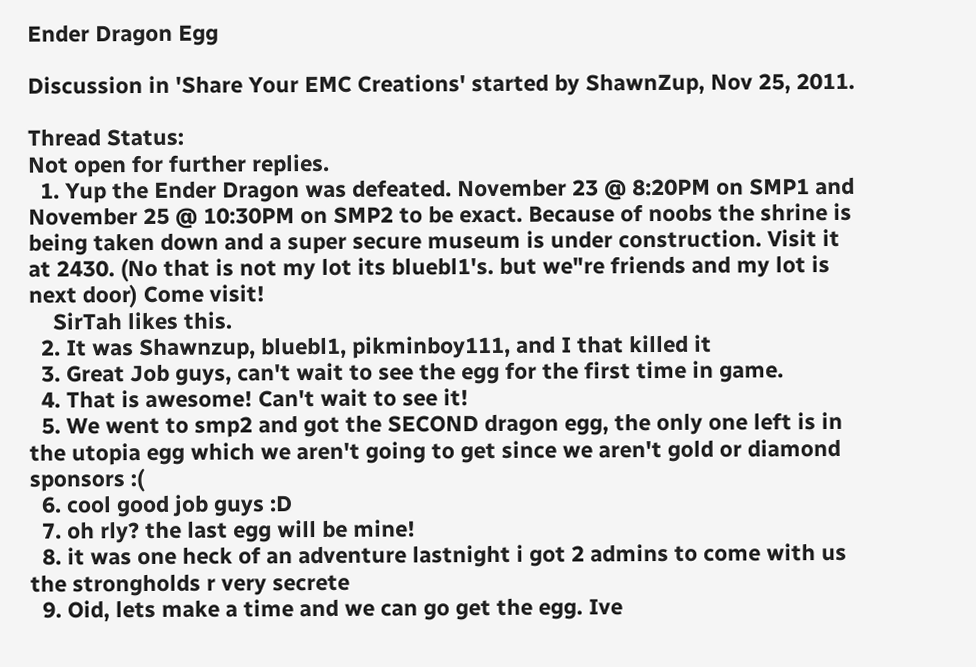Ender Dragon Egg

Discussion in 'Share Your EMC Creations' started by ShawnZup, Nov 25, 2011.

Thread Status:
Not open for further replies.
  1. Yup the Ender Dragon was defeated. November 23 @ 8:20PM on SMP1 and November 25 @ 10:30PM on SMP2 to be exact. Because of noobs the shrine is being taken down and a super secure museum is under construction. Visit it at 2430. (No that is not my lot its bluebl1's. but we"re friends and my lot is next door) Come visit!
    SirTah likes this.
  2. It was Shawnzup, bluebl1, pikminboy111, and I that killed it
  3. Great Job guys, can't wait to see the egg for the first time in game.
  4. That is awesome! Can't wait to see it!
  5. We went to smp2 and got the SECOND dragon egg, the only one left is in the utopia egg which we aren't going to get since we aren't gold or diamond sponsors :(
  6. cool good job guys :D
  7. oh rly? the last egg will be mine!
  8. it was one heck of an adventure lastnight i got 2 admins to come with us the strongholds r very secrete
  9. Oid, lets make a time and we can go get the egg. Ive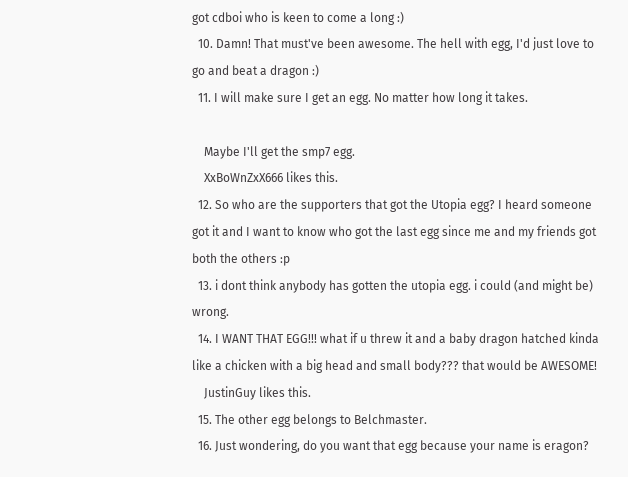got cdboi who is keen to come a long :)
  10. Damn! That must've been awesome. The hell with egg, I'd just love to go and beat a dragon :)
  11. I will make sure I get an egg. No matter how long it takes.

    Maybe I'll get the smp7 egg.
    XxBoWnZxX666 likes this.
  12. So who are the supporters that got the Utopia egg? I heard someone got it and I want to know who got the last egg since me and my friends got both the others :p
  13. i dont think anybody has gotten the utopia egg. i could (and might be) wrong.
  14. I WANT THAT EGG!!! what if u threw it and a baby dragon hatched kinda like a chicken with a big head and small body??? that would be AWESOME!
    JustinGuy likes this.
  15. The other egg belongs to Belchmaster.
  16. Just wondering, do you want that egg because your name is eragon?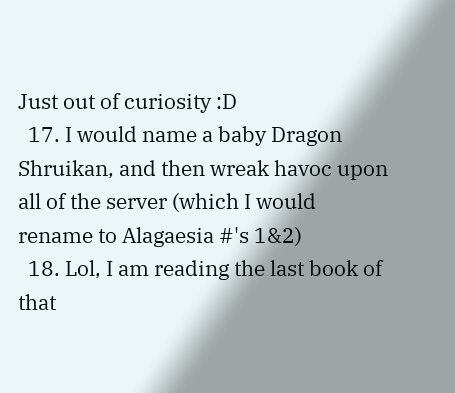Just out of curiosity :D
  17. I would name a baby Dragon Shruikan, and then wreak havoc upon all of the server (which I would rename to Alagaesia #'s 1&2)
  18. Lol, I am reading the last book of that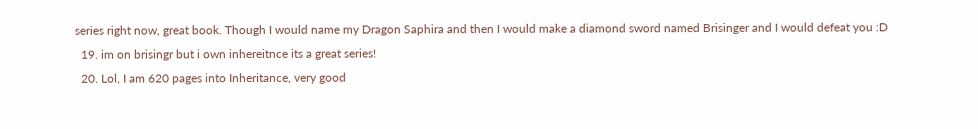series right now, great book. Though I would name my Dragon Saphira and then I would make a diamond sword named Brisinger and I would defeat you :D
  19. im on brisingr but i own inhereitnce its a great series!
  20. Lol, I am 620 pages into Inheritance, very good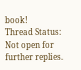book!
Thread Status:
Not open for further replies.